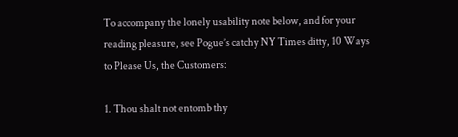To accompany the lonely usability note below, and for your reading pleasure, see Pogue’s catchy NY Times ditty, 10 Ways to Please Us, the Customers:

1. Thou shalt not entomb thy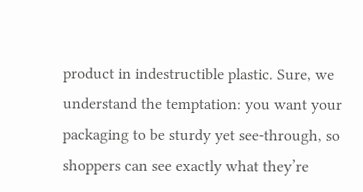product in indestructible plastic. Sure, we understand the temptation: you want your packaging to be sturdy yet see-through, so shoppers can see exactly what they’re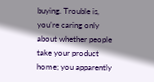buying. Trouble is, you’re caring only about whether people take your product home; you apparently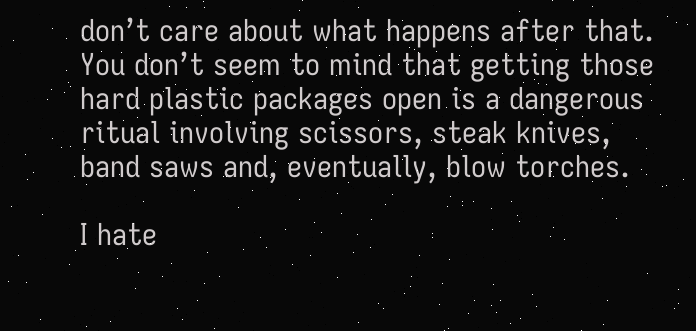don’t care about what happens after that. You don’t seem to mind that getting those hard plastic packages open is a dangerous ritual involving scissors, steak knives, band saws and, eventually, blow torches.

I hate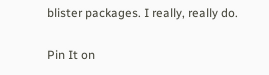blister packages. I really, really do.

Pin It on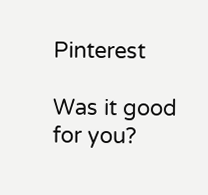Pinterest

Was it good for you?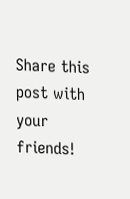Share this post with your friends!